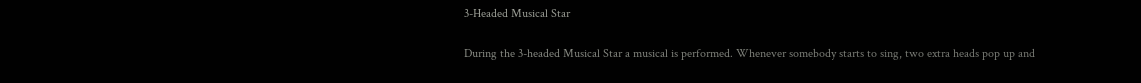3-Headed Musical Star

During the 3-headed Musical Star a musical is performed. Whenever somebody starts to sing, two extra heads pop up and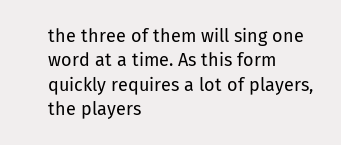the three of them will sing one word at a time. As this form quickly requires a lot of players, the players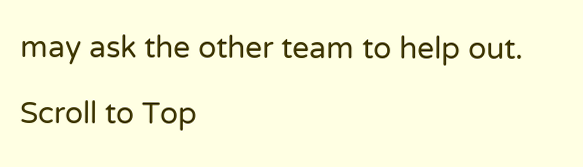may ask the other team to help out.

Scroll to Top